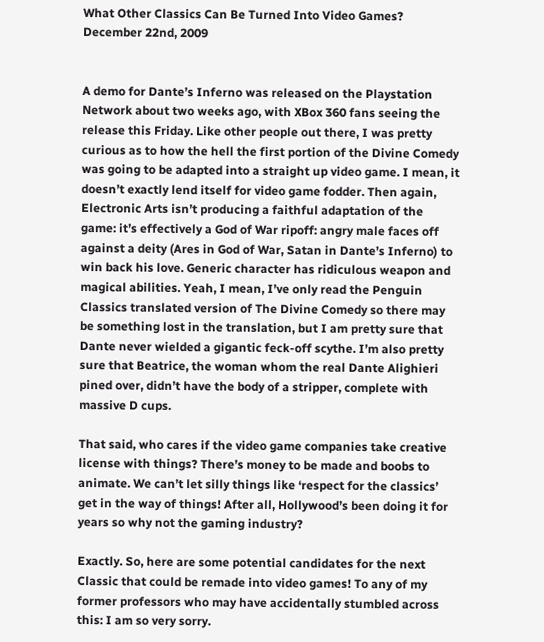What Other Classics Can Be Turned Into Video Games?
December 22nd, 2009


A demo for Dante’s Inferno was released on the Playstation Network about two weeks ago, with XBox 360 fans seeing the release this Friday. Like other people out there, I was pretty curious as to how the hell the first portion of the Divine Comedy was going to be adapted into a straight up video game. I mean, it doesn’t exactly lend itself for video game fodder. Then again, Electronic Arts isn’t producing a faithful adaptation of the game: it’s effectively a God of War ripoff: angry male faces off against a deity (Ares in God of War, Satan in Dante’s Inferno) to win back his love. Generic character has ridiculous weapon and magical abilities. Yeah, I mean, I’ve only read the Penguin Classics translated version of The Divine Comedy so there may be something lost in the translation, but I am pretty sure that Dante never wielded a gigantic feck-off scythe. I’m also pretty sure that Beatrice, the woman whom the real Dante Alighieri pined over, didn’t have the body of a stripper, complete with massive D cups.

That said, who cares if the video game companies take creative license with things? There’s money to be made and boobs to animate. We can’t let silly things like ‘respect for the classics’ get in the way of things! After all, Hollywood’s been doing it for years so why not the gaming industry?

Exactly. So, here are some potential candidates for the next Classic that could be remade into video games! To any of my former professors who may have accidentally stumbled across this: I am so very sorry.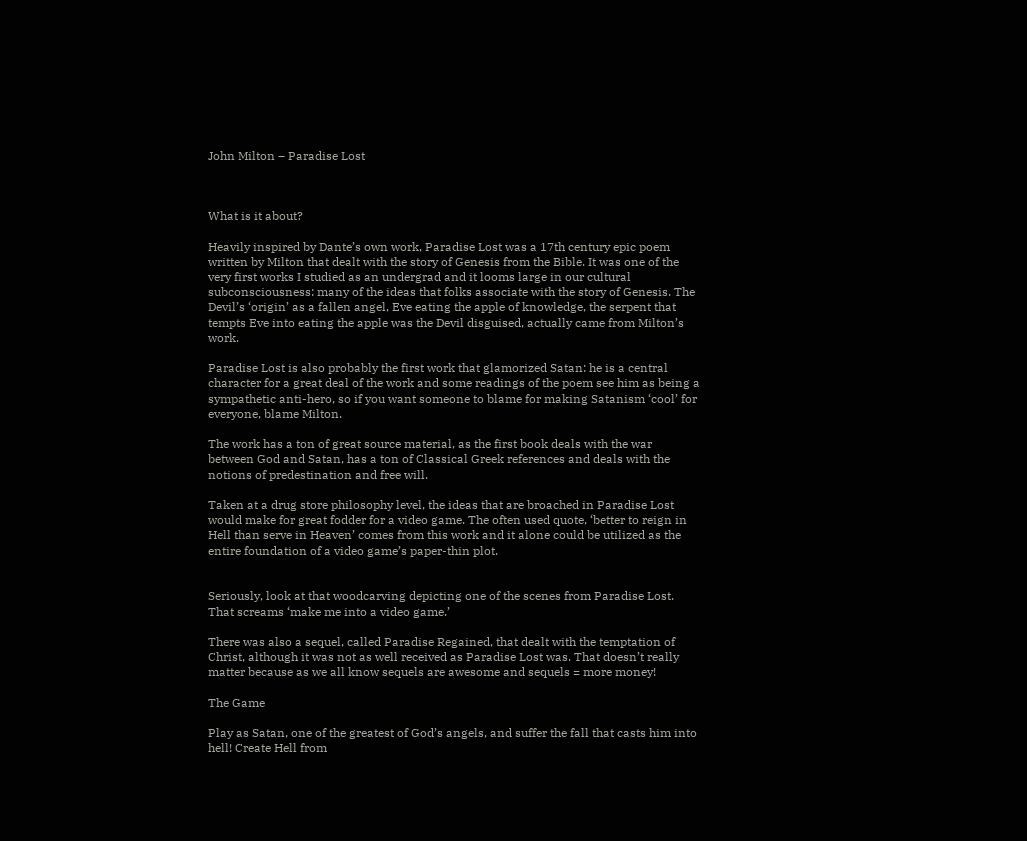John Milton – Paradise Lost



What is it about?

Heavily inspired by Dante’s own work, Paradise Lost was a 17th century epic poem written by Milton that dealt with the story of Genesis from the Bible. It was one of the very first works I studied as an undergrad and it looms large in our cultural subconsciousness: many of the ideas that folks associate with the story of Genesis. The Devil’s ‘origin’ as a fallen angel, Eve eating the apple of knowledge, the serpent that tempts Eve into eating the apple was the Devil disguised, actually came from Milton’s work.

Paradise Lost is also probably the first work that glamorized Satan: he is a central character for a great deal of the work and some readings of the poem see him as being a sympathetic anti-hero, so if you want someone to blame for making Satanism ‘cool’ for everyone, blame Milton.

The work has a ton of great source material, as the first book deals with the war between God and Satan, has a ton of Classical Greek references and deals with the notions of predestination and free will.

Taken at a drug store philosophy level, the ideas that are broached in Paradise Lost would make for great fodder for a video game. The often used quote, ‘better to reign in Hell than serve in Heaven’ comes from this work and it alone could be utilized as the entire foundation of a video game’s paper-thin plot.


Seriously, look at that woodcarving depicting one of the scenes from Paradise Lost. That screams ‘make me into a video game.’

There was also a sequel, called Paradise Regained, that dealt with the temptation of Christ, although it was not as well received as Paradise Lost was. That doesn’t really matter because as we all know sequels are awesome and sequels = more money!

The Game

Play as Satan, one of the greatest of God’s angels, and suffer the fall that casts him into hell! Create Hell from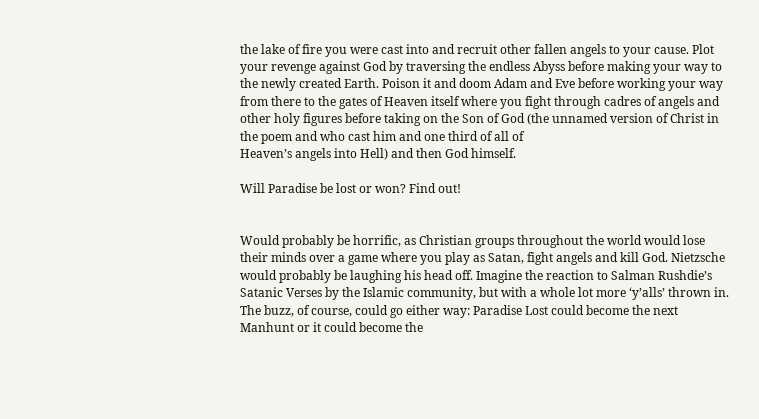the lake of fire you were cast into and recruit other fallen angels to your cause. Plot your revenge against God by traversing the endless Abyss before making your way to the newly created Earth. Poison it and doom Adam and Eve before working your way from there to the gates of Heaven itself where you fight through cadres of angels and other holy figures before taking on the Son of God (the unnamed version of Christ in the poem and who cast him and one third of all of
Heaven’s angels into Hell) and then God himself.

Will Paradise be lost or won? Find out!


Would probably be horrific, as Christian groups throughout the world would lose their minds over a game where you play as Satan, fight angels and kill God. Nietzsche would probably be laughing his head off. Imagine the reaction to Salman Rushdie’s Satanic Verses by the Islamic community, but with a whole lot more ‘y’alls’ thrown in. The buzz, of course, could go either way: Paradise Lost could become the next Manhunt or it could become the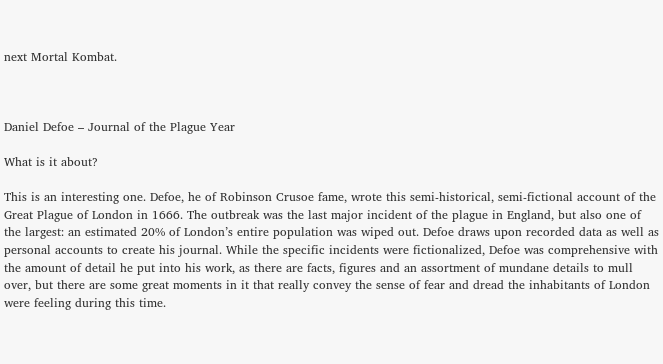next Mortal Kombat.



Daniel Defoe – Journal of the Plague Year

What is it about?

This is an interesting one. Defoe, he of Robinson Crusoe fame, wrote this semi-historical, semi-fictional account of the Great Plague of London in 1666. The outbreak was the last major incident of the plague in England, but also one of the largest: an estimated 20% of London’s entire population was wiped out. Defoe draws upon recorded data as well as personal accounts to create his journal. While the specific incidents were fictionalized, Defoe was comprehensive with the amount of detail he put into his work, as there are facts, figures and an assortment of mundane details to mull over, but there are some great moments in it that really convey the sense of fear and dread the inhabitants of London were feeling during this time.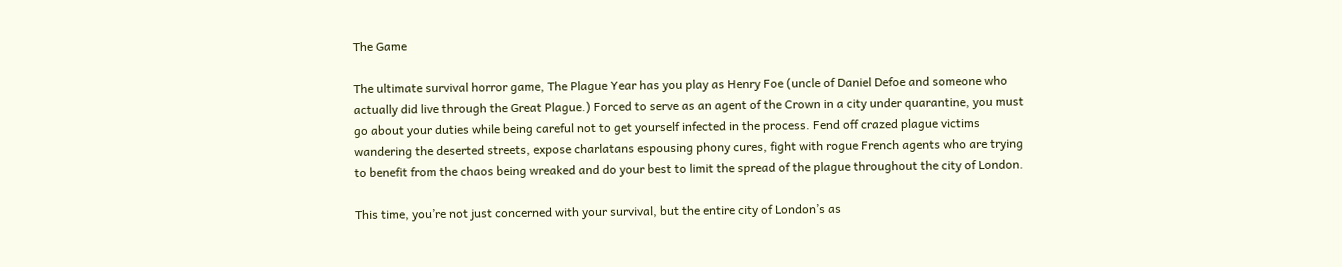The Game

The ultimate survival horror game, The Plague Year has you play as Henry Foe (uncle of Daniel Defoe and someone who actually did live through the Great Plague.) Forced to serve as an agent of the Crown in a city under quarantine, you must go about your duties while being careful not to get yourself infected in the process. Fend off crazed plague victims wandering the deserted streets, expose charlatans espousing phony cures, fight with rogue French agents who are trying to benefit from the chaos being wreaked and do your best to limit the spread of the plague throughout the city of London.

This time, you’re not just concerned with your survival, but the entire city of London’s as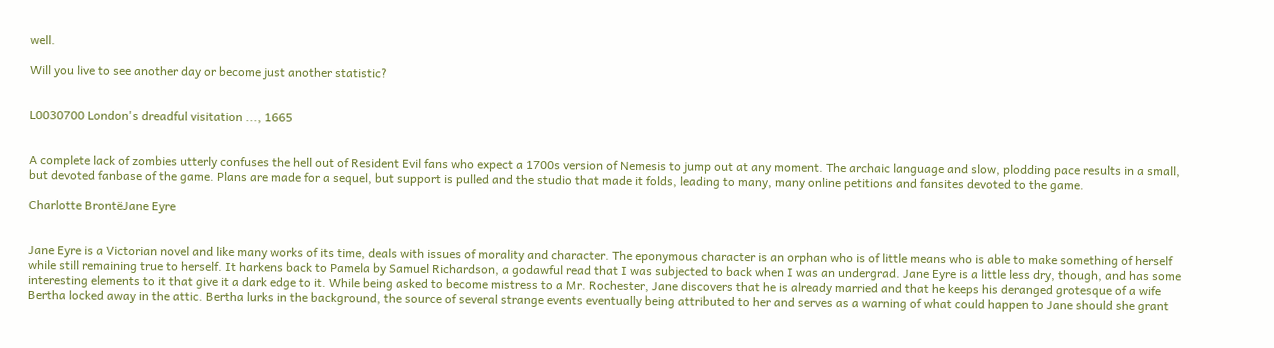well.

Will you live to see another day or become just another statistic?


L0030700 London's dreadful visitation ..., 1665


A complete lack of zombies utterly confuses the hell out of Resident Evil fans who expect a 1700s version of Nemesis to jump out at any moment. The archaic language and slow, plodding pace results in a small, but devoted fanbase of the game. Plans are made for a sequel, but support is pulled and the studio that made it folds, leading to many, many online petitions and fansites devoted to the game.

Charlotte BrontëJane Eyre


Jane Eyre is a Victorian novel and like many works of its time, deals with issues of morality and character. The eponymous character is an orphan who is of little means who is able to make something of herself while still remaining true to herself. It harkens back to Pamela by Samuel Richardson, a godawful read that I was subjected to back when I was an undergrad. Jane Eyre is a little less dry, though, and has some interesting elements to it that give it a dark edge to it. While being asked to become mistress to a Mr. Rochester, Jane discovers that he is already married and that he keeps his deranged grotesque of a wife Bertha locked away in the attic. Bertha lurks in the background, the source of several strange events eventually being attributed to her and serves as a warning of what could happen to Jane should she grant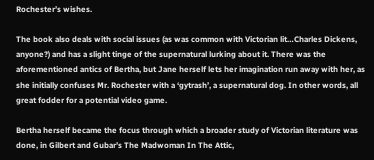Rochester’s wishes.

The book also deals with social issues (as was common with Victorian lit…Charles Dickens, anyone?) and has a slight tinge of the supernatural lurking about it. There was the aforementioned antics of Bertha, but Jane herself lets her imagination run away with her, as she initially confuses Mr. Rochester with a ‘gytrash’, a supernatural dog. In other words, all great fodder for a potential video game.

Bertha herself became the focus through which a broader study of Victorian literature was done, in Gilbert and Gubar’s The Madwoman In The Attic,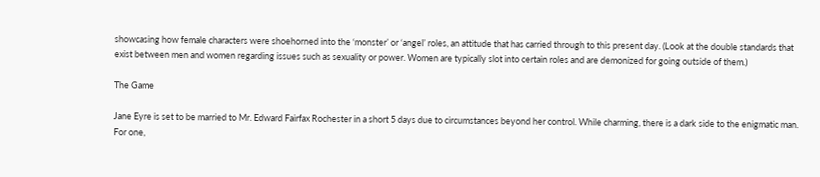showcasing how female characters were shoehorned into the ‘monster’ or ‘angel’ roles, an attitude that has carried through to this present day. (Look at the double standards that exist between men and women regarding issues such as sexuality or power. Women are typically slot into certain roles and are demonized for going outside of them.)

The Game

Jane Eyre is set to be married to Mr. Edward Fairfax Rochester in a short 5 days due to circumstances beyond her control. While charming, there is a dark side to the enigmatic man. For one,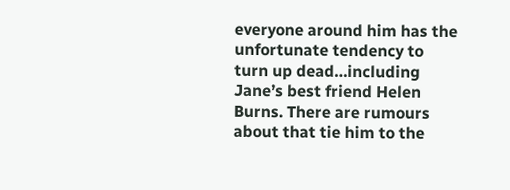everyone around him has the unfortunate tendency to turn up dead…including Jane’s best friend Helen Burns. There are rumours about that tie him to the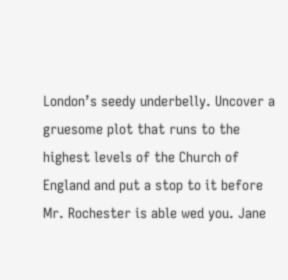London’s seedy underbelly. Uncover a gruesome plot that runs to the highest levels of the Church of England and put a stop to it before Mr. Rochester is able wed you. Jane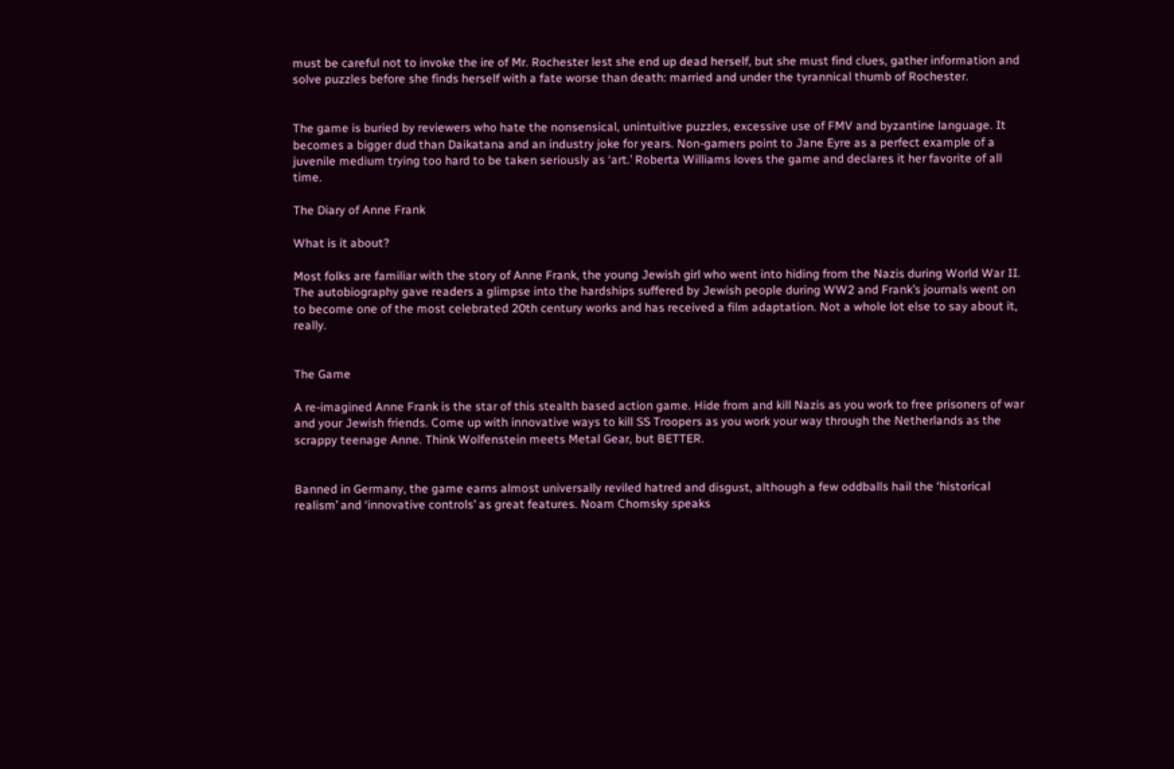must be careful not to invoke the ire of Mr. Rochester lest she end up dead herself, but she must find clues, gather information and solve puzzles before she finds herself with a fate worse than death: married and under the tyrannical thumb of Rochester.


The game is buried by reviewers who hate the nonsensical, unintuitive puzzles, excessive use of FMV and byzantine language. It becomes a bigger dud than Daikatana and an industry joke for years. Non-gamers point to Jane Eyre as a perfect example of a juvenile medium trying too hard to be taken seriously as ‘art.’ Roberta Williams loves the game and declares it her favorite of all time.

The Diary of Anne Frank

What is it about?

Most folks are familiar with the story of Anne Frank, the young Jewish girl who went into hiding from the Nazis during World War II. The autobiography gave readers a glimpse into the hardships suffered by Jewish people during WW2 and Frank’s journals went on to become one of the most celebrated 20th century works and has received a film adaptation. Not a whole lot else to say about it, really.


The Game

A re-imagined Anne Frank is the star of this stealth based action game. Hide from and kill Nazis as you work to free prisoners of war and your Jewish friends. Come up with innovative ways to kill SS Troopers as you work your way through the Netherlands as the scrappy teenage Anne. Think Wolfenstein meets Metal Gear, but BETTER.


Banned in Germany, the game earns almost universally reviled hatred and disgust, although a few oddballs hail the ‘historical realism’ and ‘innovative controls’ as great features. Noam Chomsky speaks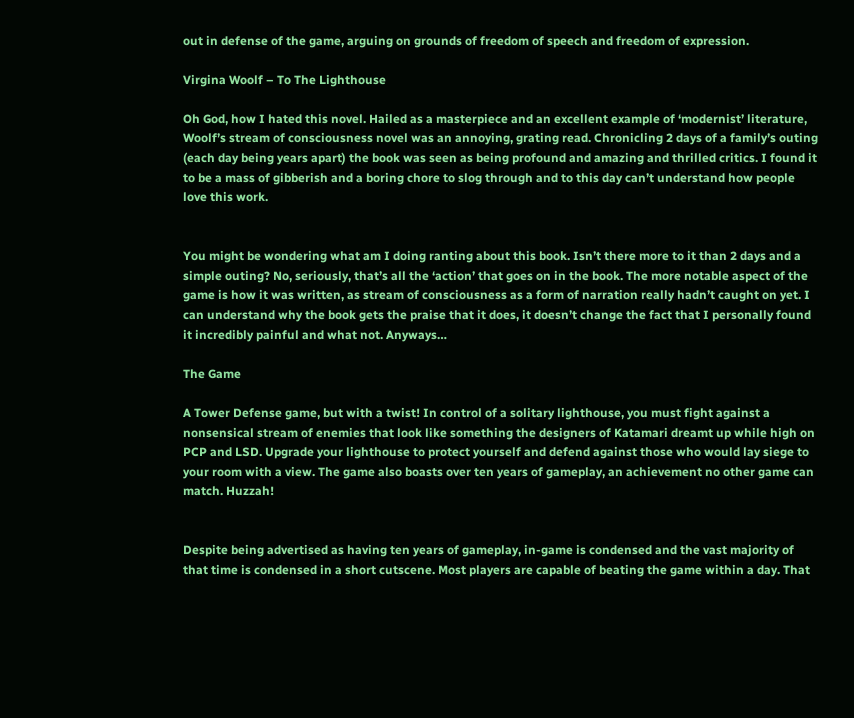out in defense of the game, arguing on grounds of freedom of speech and freedom of expression.

Virgina Woolf – To The Lighthouse

Oh God, how I hated this novel. Hailed as a masterpiece and an excellent example of ‘modernist’ literature, Woolf’s stream of consciousness novel was an annoying, grating read. Chronicling 2 days of a family’s outing (each day being years apart) the book was seen as being profound and amazing and thrilled critics. I found it to be a mass of gibberish and a boring chore to slog through and to this day can’t understand how people love this work.


You might be wondering what am I doing ranting about this book. Isn’t there more to it than 2 days and a simple outing? No, seriously, that’s all the ‘action’ that goes on in the book. The more notable aspect of the game is how it was written, as stream of consciousness as a form of narration really hadn’t caught on yet. I can understand why the book gets the praise that it does, it doesn’t change the fact that I personally found it incredibly painful and what not. Anyways…

The Game

A Tower Defense game, but with a twist! In control of a solitary lighthouse, you must fight against a nonsensical stream of enemies that look like something the designers of Katamari dreamt up while high on PCP and LSD. Upgrade your lighthouse to protect yourself and defend against those who would lay siege to your room with a view. The game also boasts over ten years of gameplay, an achievement no other game can match. Huzzah!


Despite being advertised as having ten years of gameplay, in-game is condensed and the vast majority of that time is condensed in a short cutscene. Most players are capable of beating the game within a day. That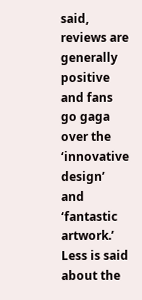said, reviews are generally positive and fans go gaga over the ‘innovative design’ and ‘fantastic artwork.’ Less is said about the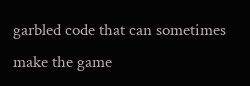garbled code that can sometimes make the game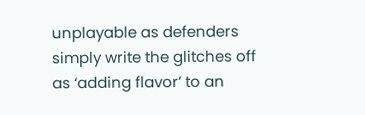unplayable as defenders simply write the glitches off as ‘adding flavor’ to an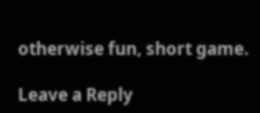otherwise fun, short game.

Leave a Reply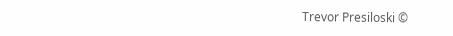Trevor Presiloski ©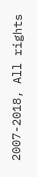2007-2018, All rights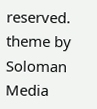reserved.
theme by Soloman Media